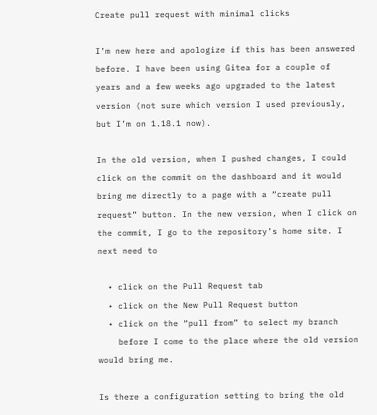Create pull request with minimal clicks

I’m new here and apologize if this has been answered before. I have been using Gitea for a couple of years and a few weeks ago upgraded to the latest version (not sure which version I used previously, but I’m on 1.18.1 now).

In the old version, when I pushed changes, I could click on the commit on the dashboard and it would bring me directly to a page with a “create pull request” button. In the new version, when I click on the commit, I go to the repository’s home site. I next need to

  • click on the Pull Request tab
  • click on the New Pull Request button
  • click on the “pull from” to select my branch
    before I come to the place where the old version would bring me.

Is there a configuration setting to bring the old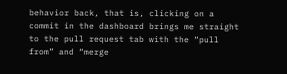behavior back, that is, clicking on a commit in the dashboard brings me straight to the pull request tab with the “pull from” and “merge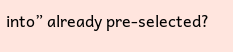into” already pre-selected?